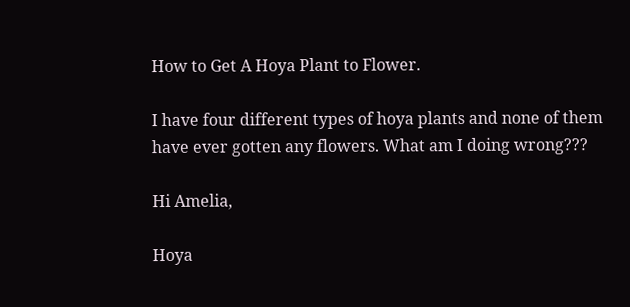How to Get A Hoya Plant to Flower.

I have four different types of hoya plants and none of them have ever gotten any flowers. What am I doing wrong???

Hi Amelia,

Hoya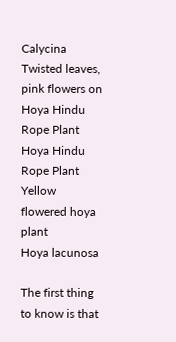Calycina
Twisted leaves, pink flowers on Hoya Hindu Rope Plant
Hoya Hindu Rope Plant
Yellow flowered hoya plant
Hoya lacunosa

The first thing to know is that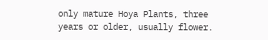only mature Hoya Plants, three years or older, usually flower.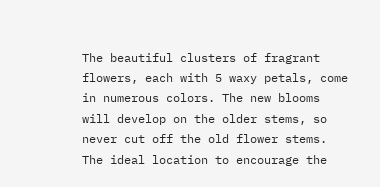The beautiful clusters of fragrant flowers, each with 5 waxy petals, come in numerous colors. The new blooms will develop on the older stems, so never cut off the old flower stems. The ideal location to encourage the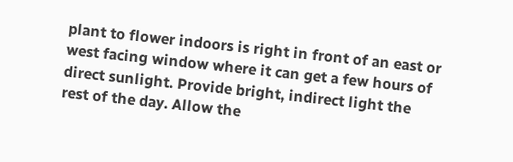plant to flower indoors is right in front of an east or west facing window where it can get a few hours of direct sunlight. Provide bright, indirect light the rest of the day. Allow the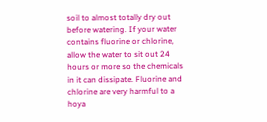soil to almost totally dry out before watering. If your water contains fluorine or chlorine, allow the water to sit out 24 hours or more so the chemicals in it can dissipate. Fluorine and chlorine are very harmful to a hoya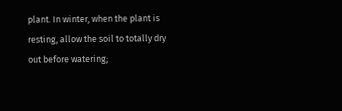plant. In winter, when the plant is resting, allow the soil to totally dry out before watering;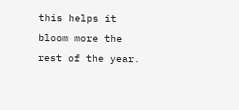this helps it bloom more the rest of the year.